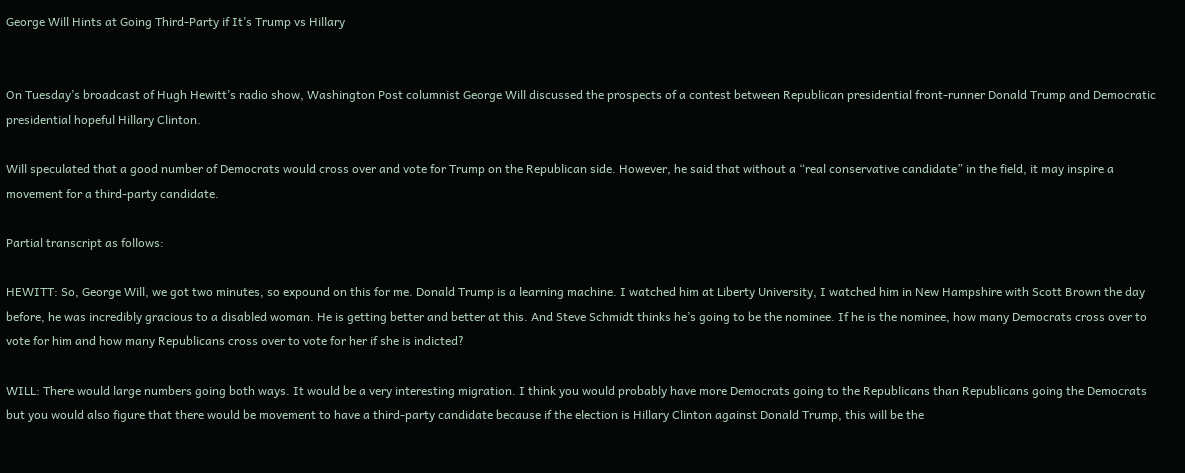George Will Hints at Going Third-Party if It’s Trump vs Hillary


On Tuesday’s broadcast of Hugh Hewitt’s radio show, Washington Post columnist George Will discussed the prospects of a contest between Republican presidential front-runner Donald Trump and Democratic presidential hopeful Hillary Clinton.

Will speculated that a good number of Democrats would cross over and vote for Trump on the Republican side. However, he said that without a “real conservative candidate” in the field, it may inspire a movement for a third-party candidate.

Partial transcript as follows:

HEWITT: So, George Will, we got two minutes, so expound on this for me. Donald Trump is a learning machine. I watched him at Liberty University, I watched him in New Hampshire with Scott Brown the day before, he was incredibly gracious to a disabled woman. He is getting better and better at this. And Steve Schmidt thinks he’s going to be the nominee. If he is the nominee, how many Democrats cross over to vote for him and how many Republicans cross over to vote for her if she is indicted?

WILL: There would large numbers going both ways. It would be a very interesting migration. I think you would probably have more Democrats going to the Republicans than Republicans going the Democrats but you would also figure that there would be movement to have a third-party candidate because if the election is Hillary Clinton against Donald Trump, this will be the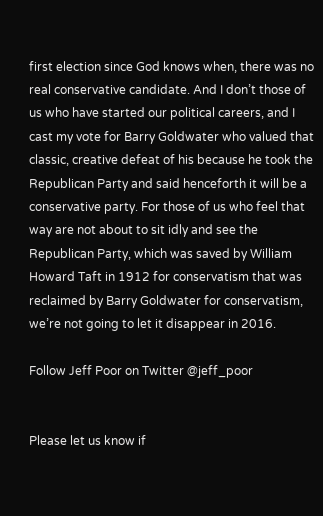first election since God knows when, there was no real conservative candidate. And I don’t those of us who have started our political careers, and I cast my vote for Barry Goldwater who valued that classic, creative defeat of his because he took the Republican Party and said henceforth it will be a conservative party. For those of us who feel that way are not about to sit idly and see the Republican Party, which was saved by William Howard Taft in 1912 for conservatism that was reclaimed by Barry Goldwater for conservatism, we’re not going to let it disappear in 2016.

Follow Jeff Poor on Twitter @jeff_poor


Please let us know if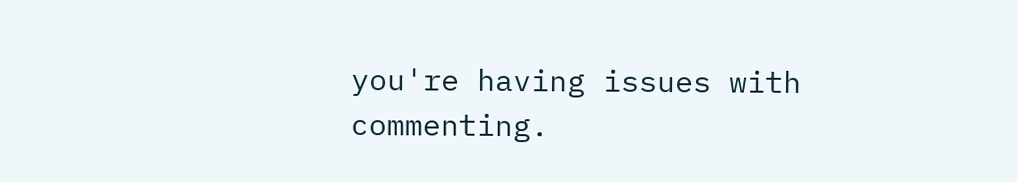you're having issues with commenting.